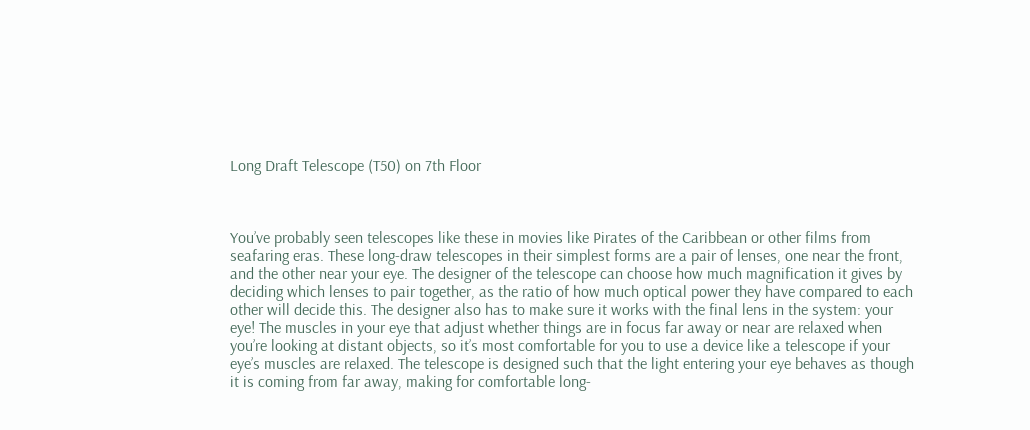Long Draft Telescope (T50) on 7th Floor



You’ve probably seen telescopes like these in movies like Pirates of the Caribbean or other films from seafaring eras. These long-draw telescopes in their simplest forms are a pair of lenses, one near the front, and the other near your eye. The designer of the telescope can choose how much magnification it gives by deciding which lenses to pair together, as the ratio of how much optical power they have compared to each other will decide this. The designer also has to make sure it works with the final lens in the system: your eye! The muscles in your eye that adjust whether things are in focus far away or near are relaxed when you’re looking at distant objects, so it’s most comfortable for you to use a device like a telescope if your eye’s muscles are relaxed. The telescope is designed such that the light entering your eye behaves as though it is coming from far away, making for comfortable long-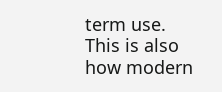term use. This is also how modern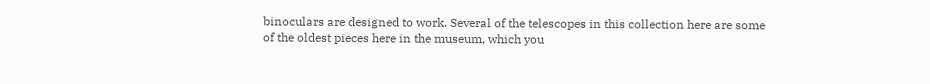binoculars are designed to work. Several of the telescopes in this collection here are some of the oldest pieces here in the museum, which you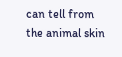can tell from the animal skin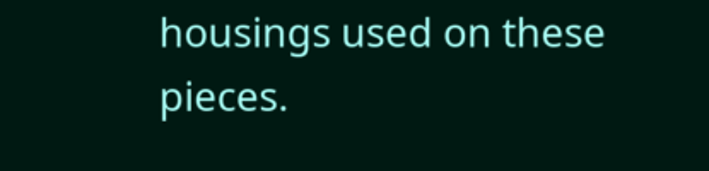housings used on these pieces.